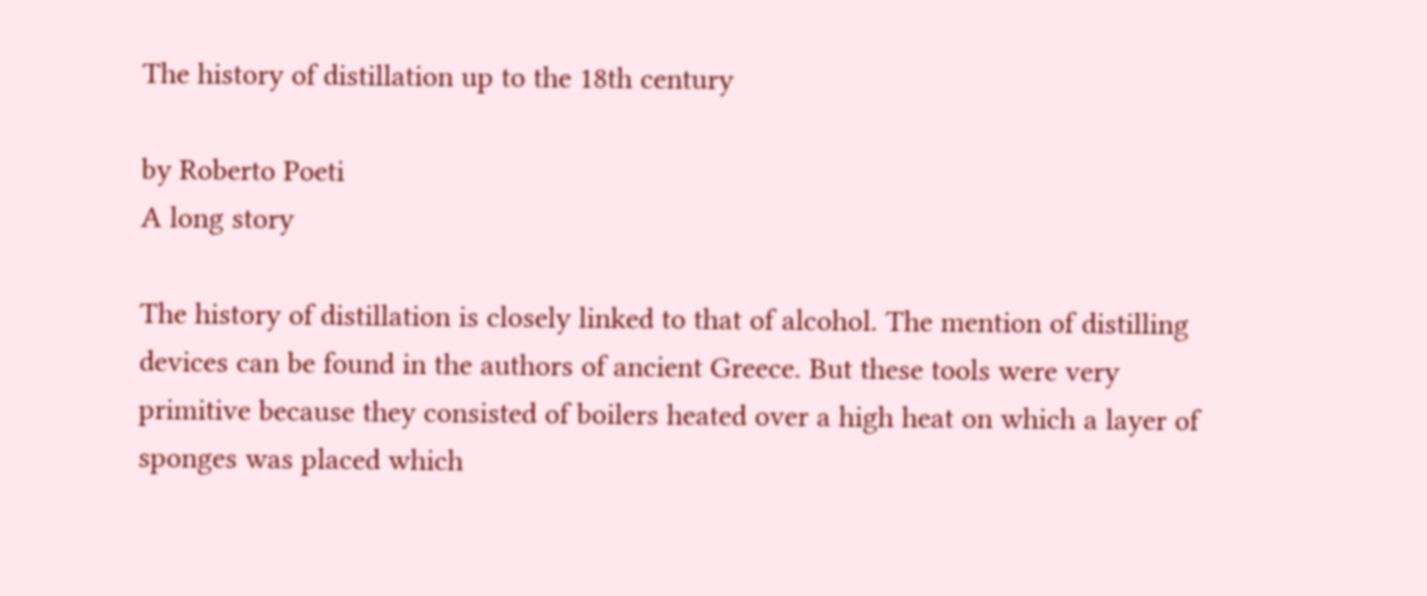The history of distillation up to the 18th century

by Roberto Poeti
A long story

The history of distillation is closely linked to that of alcohol. The mention of distilling devices can be found in the authors of ancient Greece. But these tools were very primitive because they consisted of boilers heated over a high heat on which a layer of sponges was placed which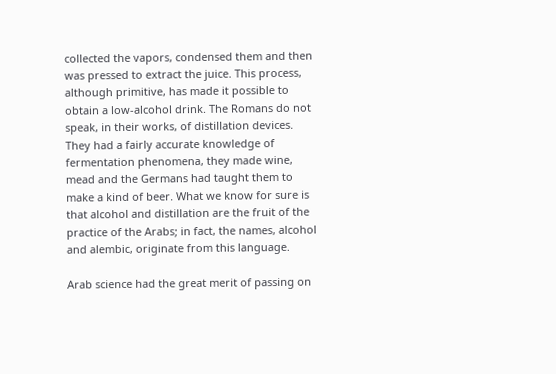collected the vapors, condensed them and then was pressed to extract the juice. This process, although primitive, has made it possible to obtain a low-alcohol drink. The Romans do not speak, in their works, of distillation devices. They had a fairly accurate knowledge of fermentation phenomena, they made wine, mead and the Germans had taught them to make a kind of beer. What we know for sure is that alcohol and distillation are the fruit of the practice of the Arabs; in fact, the names, alcohol and alembic, originate from this language.

Arab science had the great merit of passing on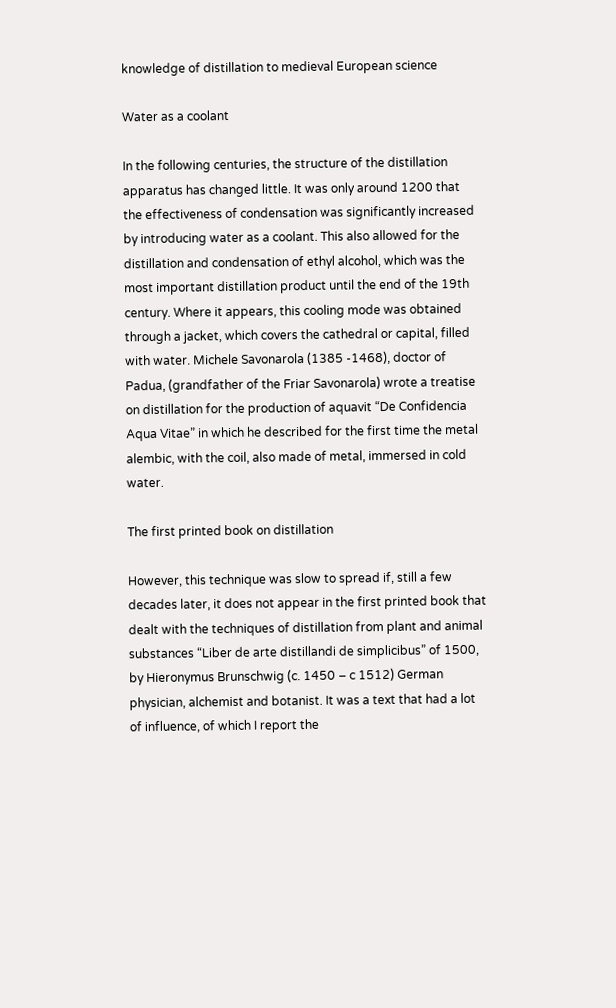knowledge of distillation to medieval European science

Water as a coolant

In the following centuries, the structure of the distillation apparatus has changed little. It was only around 1200 that the effectiveness of condensation was significantly increased by introducing water as a coolant. This also allowed for the distillation and condensation of ethyl alcohol, which was the most important distillation product until the end of the 19th century. Where it appears, this cooling mode was obtained through a jacket, which covers the cathedral or capital, filled with water. Michele Savonarola (1385 -1468), doctor of Padua, (grandfather of the Friar Savonarola) wrote a treatise on distillation for the production of aquavit “De Confidencia Aqua Vitae” in which he described for the first time the metal alembic, with the coil, also made of metal, immersed in cold water.

The first printed book on distillation

However, this technique was slow to spread if, still a few decades later, it does not appear in the first printed book that dealt with the techniques of distillation from plant and animal substances “Liber de arte distillandi de simplicibus” of 1500, by Hieronymus Brunschwig (c. 1450 – c 1512) German physician, alchemist and botanist. It was a text that had a lot of influence, of which I report the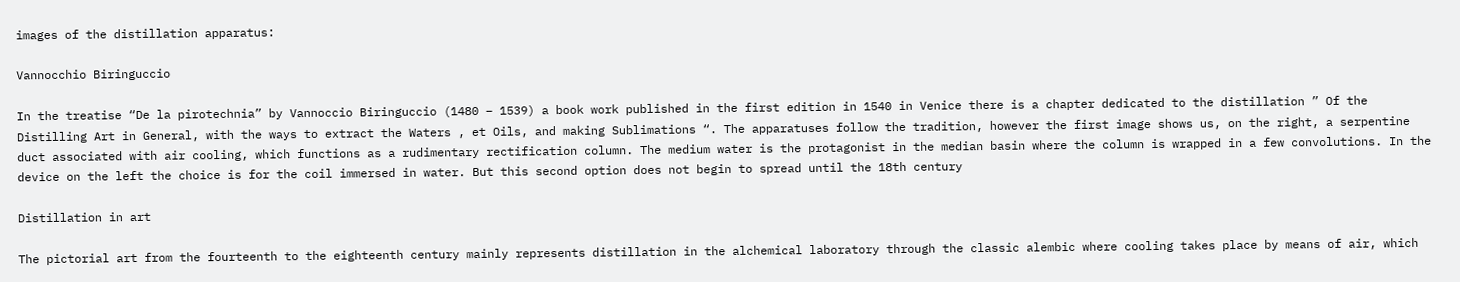images of the distillation apparatus:

Vannocchio Biringuccio

In the treatise “De la pirotechnia” by Vannoccio Biringuccio (1480 – 1539) a book work published in the first edition in 1540 in Venice there is a chapter dedicated to the distillation ” Of the Distilling Art in General, with the ways to extract the Waters , et Oils, and making Sublimations “. The apparatuses follow the tradition, however the first image shows us, on the right, a serpentine duct associated with air cooling, which functions as a rudimentary rectification column. The medium water is the protagonist in the median basin where the column is wrapped in a few convolutions. In the device on the left the choice is for the coil immersed in water. But this second option does not begin to spread until the 18th century

Distillation in art

The pictorial art from the fourteenth to the eighteenth century mainly represents distillation in the alchemical laboratory through the classic alembic where cooling takes place by means of air, which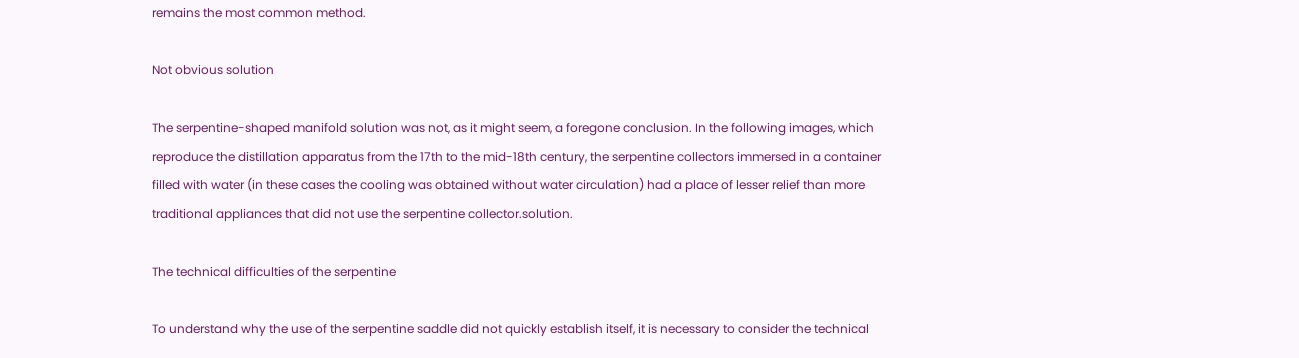remains the most common method.

Not obvious solution

The serpentine-shaped manifold solution was not, as it might seem, a foregone conclusion. In the following images, which reproduce the distillation apparatus from the 17th to the mid-18th century, the serpentine collectors immersed in a container filled with water (in these cases the cooling was obtained without water circulation) had a place of lesser relief than more traditional appliances that did not use the serpentine collector.solution.

The technical difficulties of the serpentine

To understand why the use of the serpentine saddle did not quickly establish itself, it is necessary to consider the technical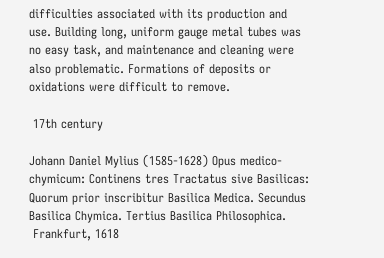difficulties associated with its production and use. Building long, uniform gauge metal tubes was no easy task, and maintenance and cleaning were also problematic. Formations of deposits or oxidations were difficult to remove.

 17th century

Johann Daniel Mylius (1585-1628) Opus medico-chymicum: Continens tres Tractatus sive Basilicas:
Quorum prior inscribitur Basilica Medica. Secundus Basilica Chymica. Tertius Basilica Philosophica.
 Frankfurt, 1618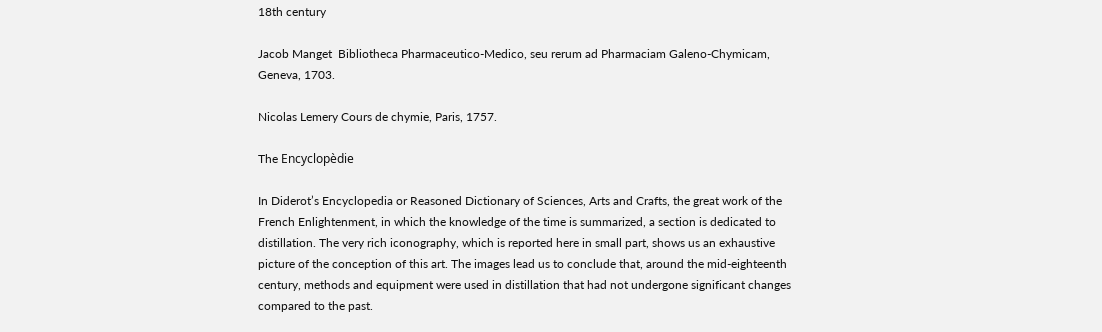18th century

Jacob Manget  Bibliotheca Pharmaceutico-Medico, seu rerum ad Pharmaciam Galeno-Chymicam, Geneva, 1703.

Nicolas Lemery Cours de chymie, Paris, 1757.

The Encyclopèdie

In Diderot’s Encyclopedia or Reasoned Dictionary of Sciences, Arts and Crafts, the great work of the French Enlightenment, in which the knowledge of the time is summarized, a section is dedicated to distillation. The very rich iconography, which is reported here in small part, shows us an exhaustive picture of the conception of this art. The images lead us to conclude that, around the mid-eighteenth century, methods and equipment were used in distillation that had not undergone significant changes compared to the past.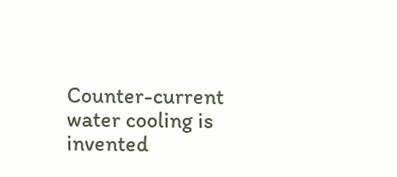Counter-current water cooling is invented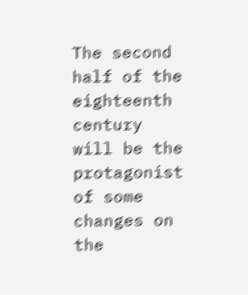The second half of the eighteenth century will be the protagonist of some changes on the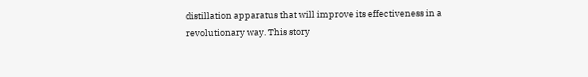distillation apparatus that will improve its effectiveness in a revolutionary way. This story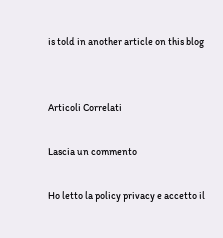is told in another article on this blog


Articoli Correlati

Lascia un commento

Ho letto la policy privacy e accetto il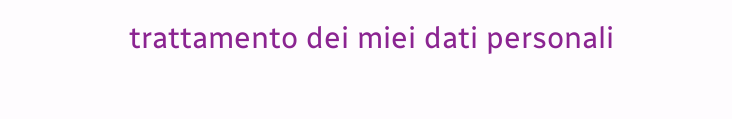trattamento dei miei dati personali